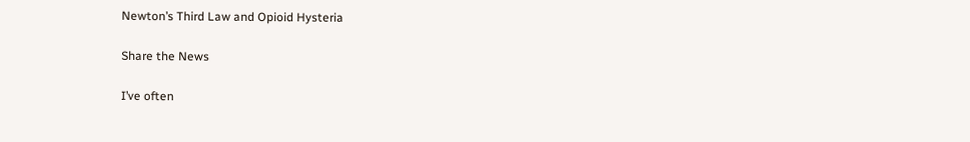Newton’s Third Law and Opioid Hysteria

Share the News

I’ve often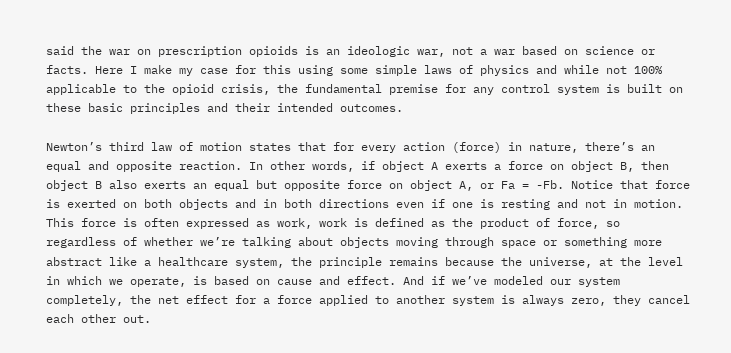said the war on prescription opioids is an ideologic war, not a war based on science or facts. Here I make my case for this using some simple laws of physics and while not 100% applicable to the opioid crisis, the fundamental premise for any control system is built on these basic principles and their intended outcomes.

Newton’s third law of motion states that for every action (force) in nature, there’s an equal and opposite reaction. In other words, if object A exerts a force on object B, then object B also exerts an equal but opposite force on object A, or Fa = -Fb. Notice that force is exerted on both objects and in both directions even if one is resting and not in motion. This force is often expressed as work, work is defined as the product of force, so regardless of whether we’re talking about objects moving through space or something more abstract like a healthcare system, the principle remains because the universe, at the level in which we operate, is based on cause and effect. And if we’ve modeled our system completely, the net effect for a force applied to another system is always zero, they cancel each other out.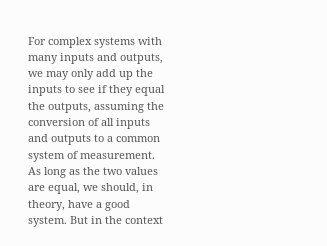For complex systems with many inputs and outputs, we may only add up the inputs to see if they equal the outputs, assuming the conversion of all inputs and outputs to a common system of measurement. As long as the two values are equal, we should, in theory, have a good system. But in the context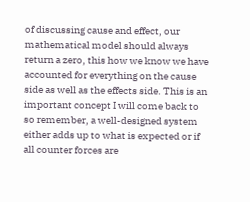of discussing cause and effect, our mathematical model should always return a zero, this how we know we have accounted for everything on the cause side as well as the effects side. This is an important concept I will come back to so remember, a well-designed system either adds up to what is expected or if all counter forces are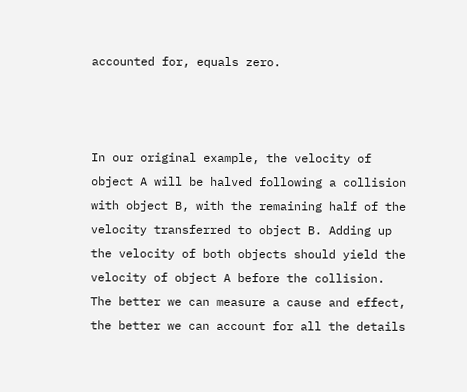accounted for, equals zero.



In our original example, the velocity of object A will be halved following a collision with object B, with the remaining half of the velocity transferred to object B. Adding up the velocity of both objects should yield the velocity of object A before the collision. The better we can measure a cause and effect, the better we can account for all the details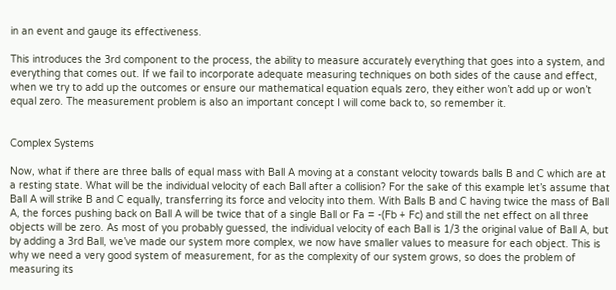in an event and gauge its effectiveness.

This introduces the 3rd component to the process, the ability to measure accurately everything that goes into a system, and everything that comes out. If we fail to incorporate adequate measuring techniques on both sides of the cause and effect, when we try to add up the outcomes or ensure our mathematical equation equals zero, they either won’t add up or won’t equal zero. The measurement problem is also an important concept I will come back to, so remember it.


Complex Systems

Now, what if there are three balls of equal mass with Ball A moving at a constant velocity towards balls B and C which are at a resting state. What will be the individual velocity of each Ball after a collision? For the sake of this example let’s assume that Ball A will strike B and C equally, transferring its force and velocity into them. With Balls B and C having twice the mass of Ball A, the forces pushing back on Ball A will be twice that of a single Ball or Fa = -(Fb + Fc) and still the net effect on all three objects will be zero. As most of you probably guessed, the individual velocity of each Ball is 1/3 the original value of Ball A, but by adding a 3rd Ball, we’ve made our system more complex, we now have smaller values to measure for each object. This is why we need a very good system of measurement, for as the complexity of our system grows, so does the problem of measuring its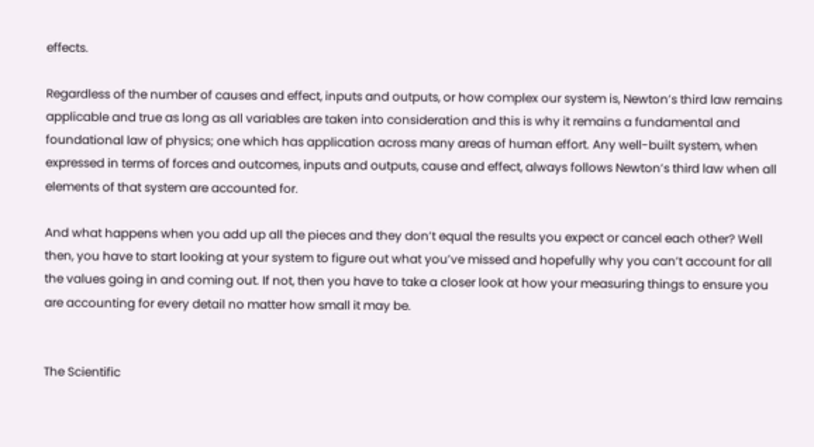effects.

Regardless of the number of causes and effect, inputs and outputs, or how complex our system is, Newton’s third law remains applicable and true as long as all variables are taken into consideration and this is why it remains a fundamental and foundational law of physics; one which has application across many areas of human effort. Any well-built system, when expressed in terms of forces and outcomes, inputs and outputs, cause and effect, always follows Newton’s third law when all elements of that system are accounted for.

And what happens when you add up all the pieces and they don’t equal the results you expect or cancel each other? Well then, you have to start looking at your system to figure out what you’ve missed and hopefully why you can’t account for all the values going in and coming out. If not, then you have to take a closer look at how your measuring things to ensure you are accounting for every detail no matter how small it may be.


The Scientific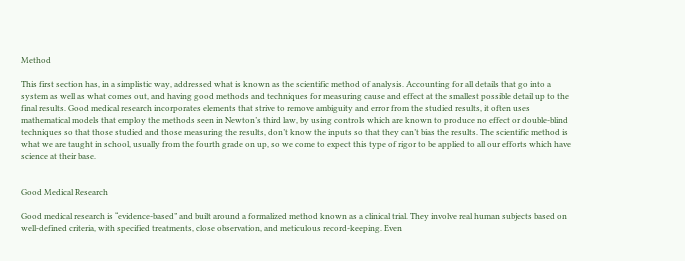Method

This first section has, in a simplistic way, addressed what is known as the scientific method of analysis. Accounting for all details that go into a system as well as what comes out, and having good methods and techniques for measuring cause and effect at the smallest possible detail up to the final results. Good medical research incorporates elements that strive to remove ambiguity and error from the studied results, it often uses mathematical models that employ the methods seen in Newton’s third law, by using controls which are known to produce no effect or double-blind techniques so that those studied and those measuring the results, don’t know the inputs so that they can’t bias the results. The scientific method is what we are taught in school, usually from the fourth grade on up, so we come to expect this type of rigor to be applied to all our efforts which have science at their base.


Good Medical Research

Good medical research is “evidence-based” and built around a formalized method known as a clinical trial. They involve real human subjects based on well-defined criteria, with specified treatments, close observation, and meticulous record-keeping. Even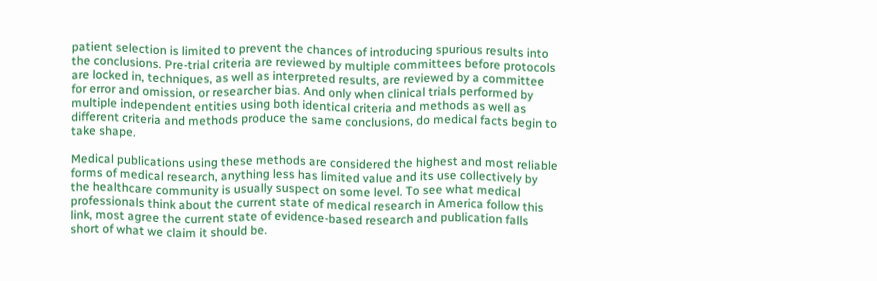patient selection is limited to prevent the chances of introducing spurious results into the conclusions. Pre-trial criteria are reviewed by multiple committees before protocols are locked in, techniques, as well as interpreted results, are reviewed by a committee for error and omission, or researcher bias. And only when clinical trials performed by multiple independent entities using both identical criteria and methods as well as different criteria and methods produce the same conclusions, do medical facts begin to take shape.

Medical publications using these methods are considered the highest and most reliable forms of medical research, anything less has limited value and its use collectively by the healthcare community is usually suspect on some level. To see what medical professionals think about the current state of medical research in America follow this link, most agree the current state of evidence-based research and publication falls short of what we claim it should be.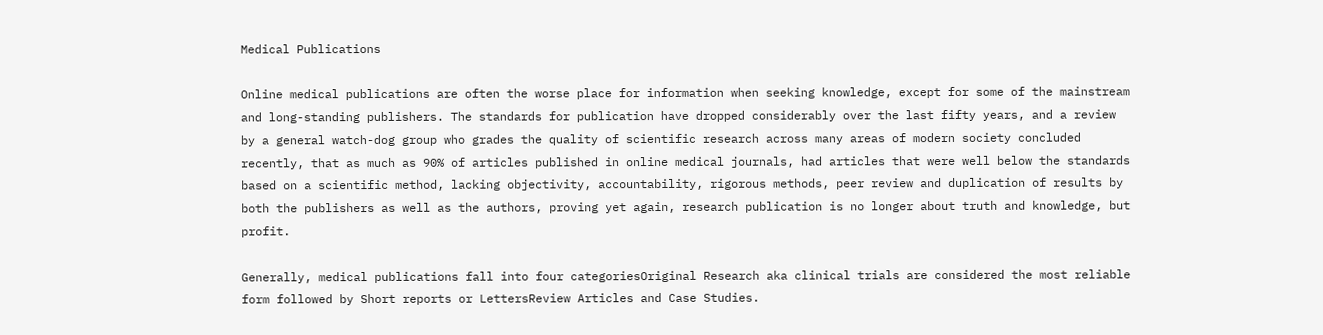Medical Publications

Online medical publications are often the worse place for information when seeking knowledge, except for some of the mainstream and long-standing publishers. The standards for publication have dropped considerably over the last fifty years, and a review by a general watch-dog group who grades the quality of scientific research across many areas of modern society concluded recently, that as much as 90% of articles published in online medical journals, had articles that were well below the standards based on a scientific method, lacking objectivity, accountability, rigorous methods, peer review and duplication of results by both the publishers as well as the authors, proving yet again, research publication is no longer about truth and knowledge, but profit.

Generally, medical publications fall into four categoriesOriginal Research aka clinical trials are considered the most reliable form followed by Short reports or LettersReview Articles and Case Studies.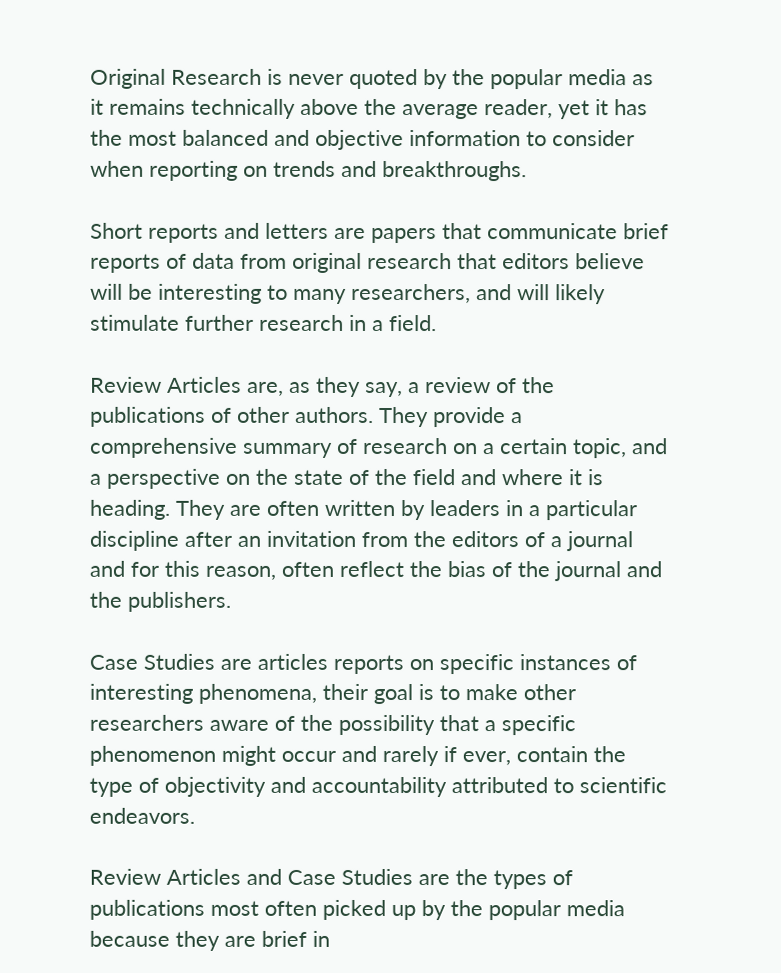Original Research is never quoted by the popular media as it remains technically above the average reader, yet it has the most balanced and objective information to consider when reporting on trends and breakthroughs.

Short reports and letters are papers that communicate brief reports of data from original research that editors believe will be interesting to many researchers, and will likely stimulate further research in a field.

Review Articles are, as they say, a review of the publications of other authors. They provide a comprehensive summary of research on a certain topic, and a perspective on the state of the field and where it is heading. They are often written by leaders in a particular discipline after an invitation from the editors of a journal and for this reason, often reflect the bias of the journal and the publishers.

Case Studies are articles reports on specific instances of interesting phenomena, their goal is to make other researchers aware of the possibility that a specific phenomenon might occur and rarely if ever, contain the type of objectivity and accountability attributed to scientific endeavors.

Review Articles and Case Studies are the types of publications most often picked up by the popular media because they are brief in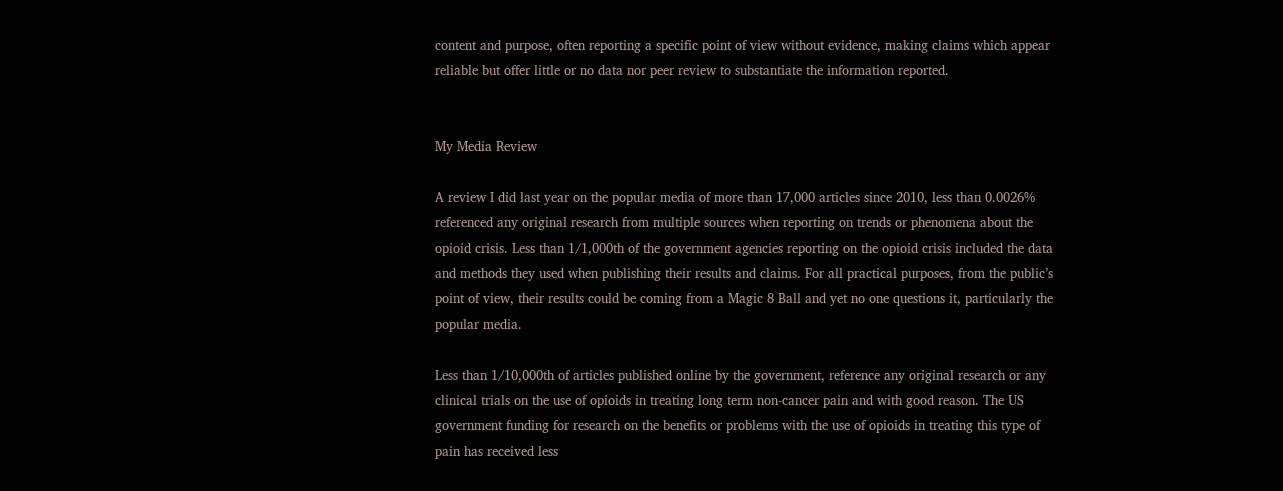content and purpose, often reporting a specific point of view without evidence, making claims which appear reliable but offer little or no data nor peer review to substantiate the information reported.


My Media Review

A review I did last year on the popular media of more than 17,000 articles since 2010, less than 0.0026% referenced any original research from multiple sources when reporting on trends or phenomena about the opioid crisis. Less than 1/1,000th of the government agencies reporting on the opioid crisis included the data and methods they used when publishing their results and claims. For all practical purposes, from the public’s point of view, their results could be coming from a Magic 8 Ball and yet no one questions it, particularly the popular media.

Less than 1/10,000th of articles published online by the government, reference any original research or any clinical trials on the use of opioids in treating long term non-cancer pain and with good reason. The US government funding for research on the benefits or problems with the use of opioids in treating this type of pain has received less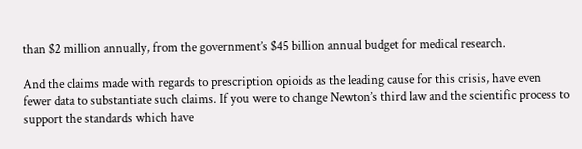than $2 million annually, from the government’s $45 billion annual budget for medical research.

And the claims made with regards to prescription opioids as the leading cause for this crisis, have even fewer data to substantiate such claims. If you were to change Newton’s third law and the scientific process to support the standards which have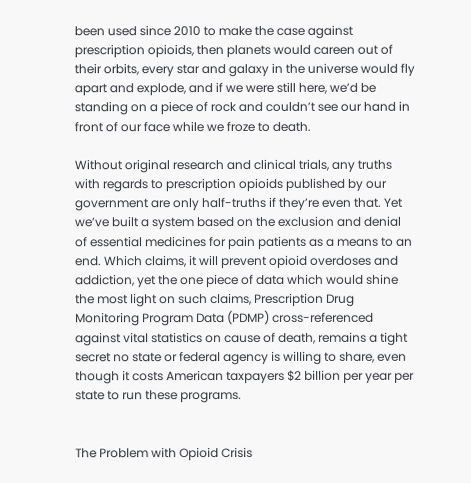been used since 2010 to make the case against prescription opioids, then planets would careen out of their orbits, every star and galaxy in the universe would fly apart and explode, and if we were still here, we’d be standing on a piece of rock and couldn’t see our hand in front of our face while we froze to death.

Without original research and clinical trials, any truths with regards to prescription opioids published by our government are only half-truths if they’re even that. Yet we’ve built a system based on the exclusion and denial of essential medicines for pain patients as a means to an end. Which claims, it will prevent opioid overdoses and addiction, yet the one piece of data which would shine the most light on such claims, Prescription Drug Monitoring Program Data (PDMP) cross-referenced against vital statistics on cause of death, remains a tight secret no state or federal agency is willing to share, even though it costs American taxpayers $2 billion per year per state to run these programs.


The Problem with Opioid Crisis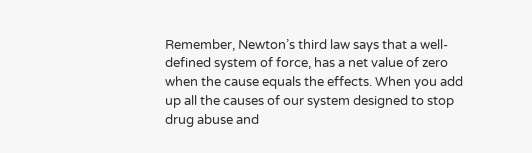Remember, Newton’s third law says that a well-defined system of force, has a net value of zero when the cause equals the effects. When you add up all the causes of our system designed to stop drug abuse and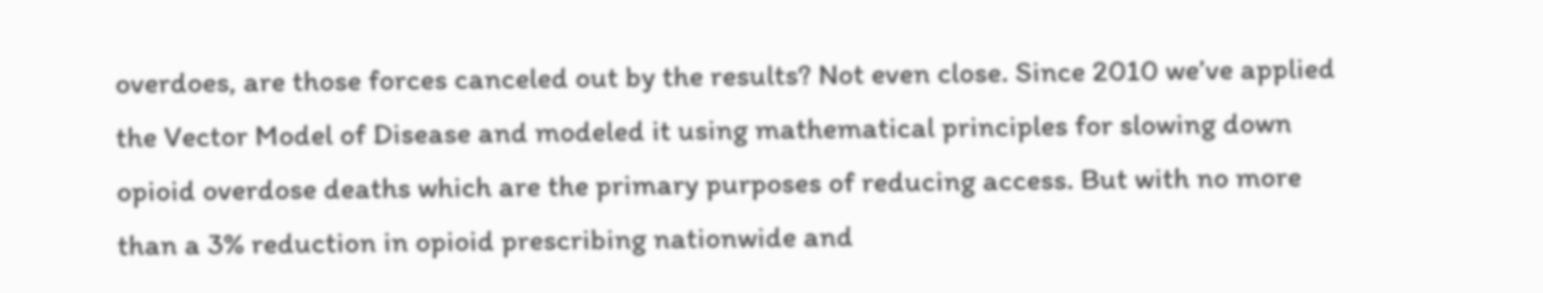overdoes, are those forces canceled out by the results? Not even close. Since 2010 we’ve applied the Vector Model of Disease and modeled it using mathematical principles for slowing down opioid overdose deaths which are the primary purposes of reducing access. But with no more than a 3% reduction in opioid prescribing nationwide and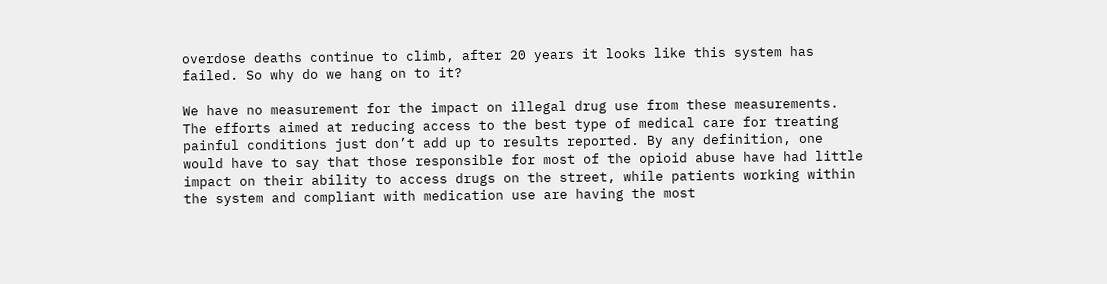overdose deaths continue to climb, after 20 years it looks like this system has failed. So why do we hang on to it?

We have no measurement for the impact on illegal drug use from these measurements. The efforts aimed at reducing access to the best type of medical care for treating painful conditions just don’t add up to results reported. By any definition, one would have to say that those responsible for most of the opioid abuse have had little impact on their ability to access drugs on the street, while patients working within the system and compliant with medication use are having the most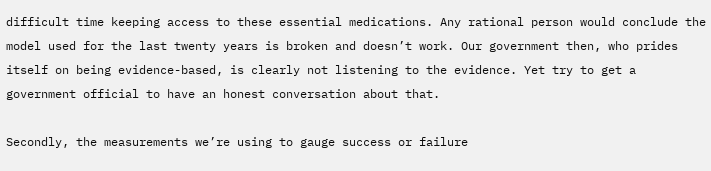difficult time keeping access to these essential medications. Any rational person would conclude the model used for the last twenty years is broken and doesn’t work. Our government then, who prides itself on being evidence-based, is clearly not listening to the evidence. Yet try to get a government official to have an honest conversation about that.

Secondly, the measurements we’re using to gauge success or failure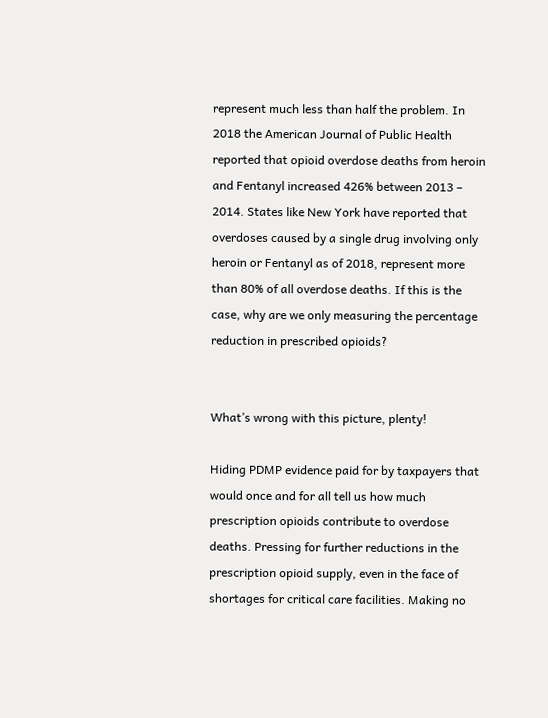represent much less than half the problem. In 2018 the American Journal of Public Health reported that opioid overdose deaths from heroin and Fentanyl increased 426% between 2013 – 2014. States like New York have reported that overdoses caused by a single drug involving only heroin or Fentanyl as of 2018, represent more than 80% of all overdose deaths. If this is the case, why are we only measuring the percentage reduction in prescribed opioids?


What’s wrong with this picture, plenty!

Hiding PDMP evidence paid for by taxpayers that would once and for all tell us how much prescription opioids contribute to overdose deaths. Pressing for further reductions in the prescription opioid supply, even in the face of shortages for critical care facilities. Making no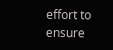effort to ensure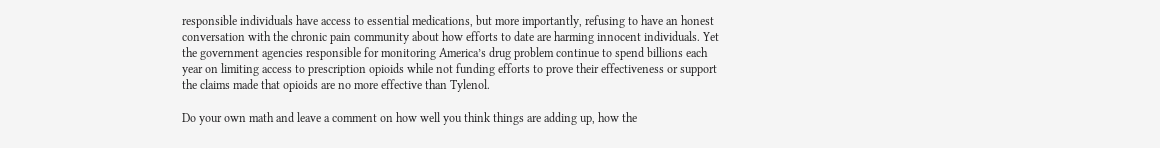responsible individuals have access to essential medications, but more importantly, refusing to have an honest conversation with the chronic pain community about how efforts to date are harming innocent individuals. Yet the government agencies responsible for monitoring America’s drug problem continue to spend billions each year on limiting access to prescription opioids while not funding efforts to prove their effectiveness or support the claims made that opioids are no more effective than Tylenol.

Do your own math and leave a comment on how well you think things are adding up, how the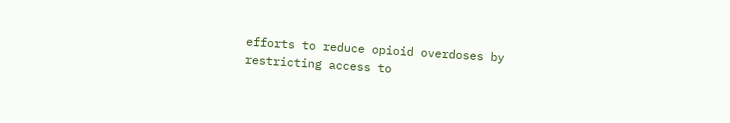efforts to reduce opioid overdoses by restricting access to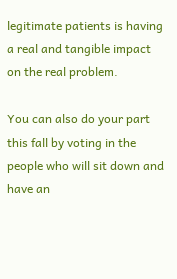legitimate patients is having a real and tangible impact on the real problem.

You can also do your part this fall by voting in the people who will sit down and have an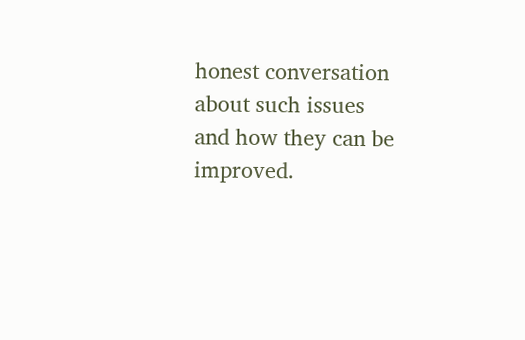honest conversation about such issues and how they can be improved.